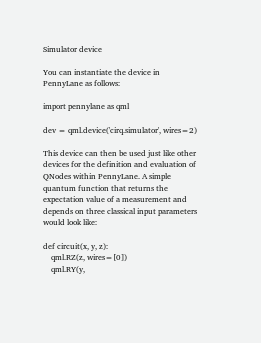Simulator device

You can instantiate the device in PennyLane as follows:

import pennylane as qml

dev = qml.device('cirq.simulator', wires=2)

This device can then be used just like other devices for the definition and evaluation of QNodes within PennyLane. A simple quantum function that returns the expectation value of a measurement and depends on three classical input parameters would look like:

def circuit(x, y, z):
    qml.RZ(z, wires=[0])
    qml.RY(y,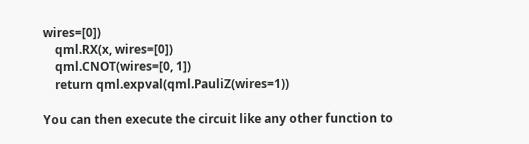wires=[0])
    qml.RX(x, wires=[0])
    qml.CNOT(wires=[0, 1])
    return qml.expval(qml.PauliZ(wires=1))

You can then execute the circuit like any other function to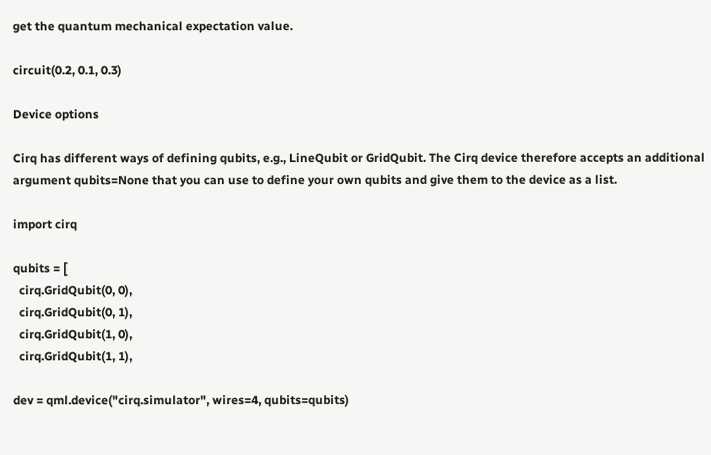get the quantum mechanical expectation value.

circuit(0.2, 0.1, 0.3)

Device options

Cirq has different ways of defining qubits, e.g., LineQubit or GridQubit. The Cirq device therefore accepts an additional argument qubits=None that you can use to define your own qubits and give them to the device as a list.

import cirq

qubits = [
  cirq.GridQubit(0, 0),
  cirq.GridQubit(0, 1),
  cirq.GridQubit(1, 0),
  cirq.GridQubit(1, 1),

dev = qml.device("cirq.simulator", wires=4, qubits=qubits)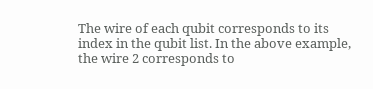The wire of each qubit corresponds to its index in the qubit list. In the above example, the wire 2 corresponds to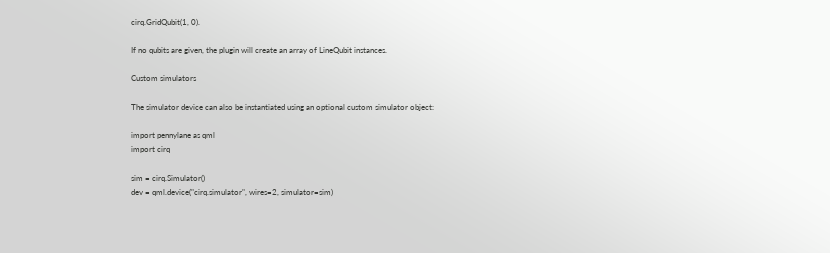cirq.GridQubit(1, 0).

If no qubits are given, the plugin will create an array of LineQubit instances.

Custom simulators

The simulator device can also be instantiated using an optional custom simulator object:

import pennylane as qml
import cirq

sim = cirq.Simulator()
dev = qml.device("cirq.simulator", wires=2, simulator=sim)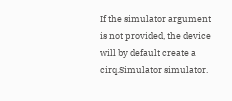If the simulator argument is not provided, the device will by default create a cirq.Simulator simulator.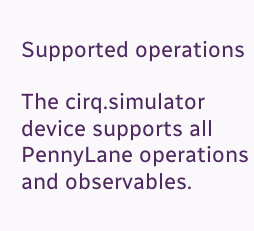Supported operations

The cirq.simulator device supports all PennyLane operations and observables.